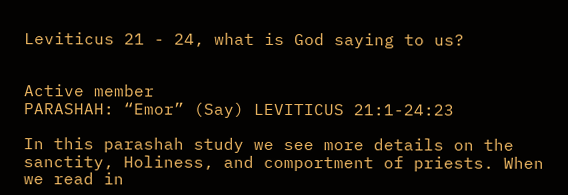Leviticus 21 - 24, what is God saying to us?


Active member
PARASHAH: “Emor” (Say) LEVITICUS 21:1-24:23

In this parashah study we see more details on the sanctity, Holiness, and comportment of priests. When we read in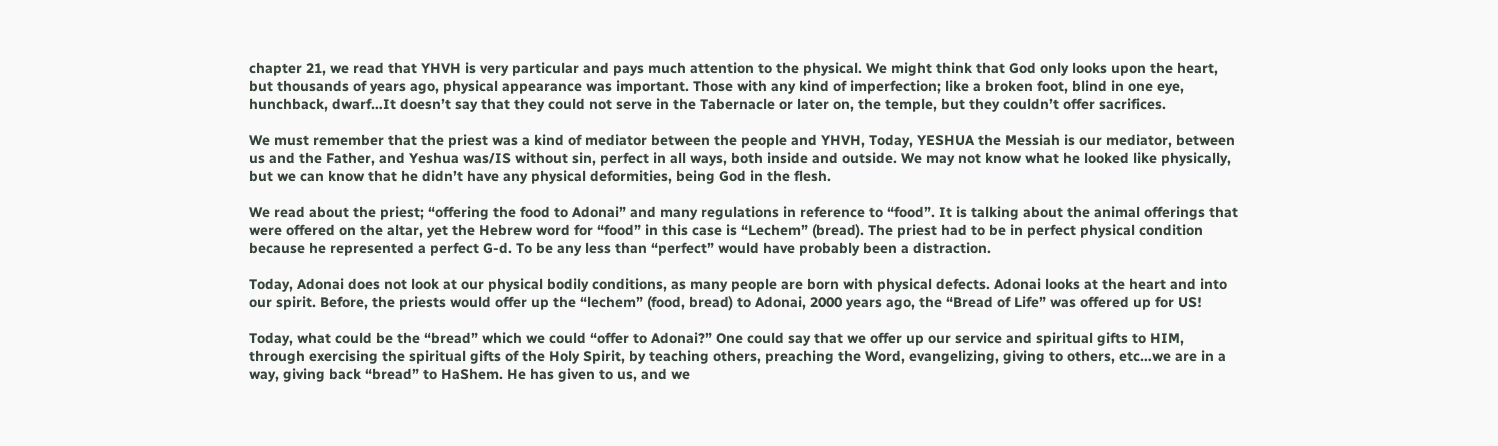chapter 21, we read that YHVH is very particular and pays much attention to the physical. We might think that God only looks upon the heart, but thousands of years ago, physical appearance was important. Those with any kind of imperfection; like a broken foot, blind in one eye, hunchback, dwarf…It doesn’t say that they could not serve in the Tabernacle or later on, the temple, but they couldn’t offer sacrifices.

We must remember that the priest was a kind of mediator between the people and YHVH, Today, YESHUA the Messiah is our mediator, between us and the Father, and Yeshua was/IS without sin, perfect in all ways, both inside and outside. We may not know what he looked like physically, but we can know that he didn’t have any physical deformities, being God in the flesh.

We read about the priest; “offering the food to Adonai” and many regulations in reference to “food”. It is talking about the animal offerings that were offered on the altar, yet the Hebrew word for “food” in this case is “Lechem” (bread). The priest had to be in perfect physical condition because he represented a perfect G-d. To be any less than “perfect” would have probably been a distraction.

Today, Adonai does not look at our physical bodily conditions, as many people are born with physical defects. Adonai looks at the heart and into our spirit. Before, the priests would offer up the “lechem” (food, bread) to Adonai, 2000 years ago, the “Bread of Life” was offered up for US!

Today, what could be the “bread” which we could “offer to Adonai?” One could say that we offer up our service and spiritual gifts to HIM, through exercising the spiritual gifts of the Holy Spirit, by teaching others, preaching the Word, evangelizing, giving to others, etc…we are in a way, giving back “bread” to HaShem. He has given to us, and we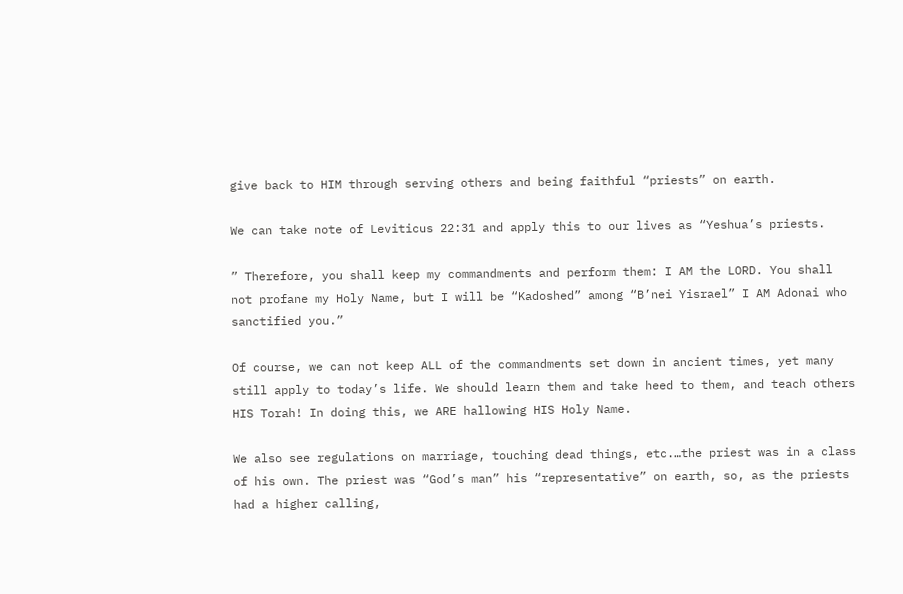give back to HIM through serving others and being faithful “priests” on earth.

We can take note of Leviticus 22:31 and apply this to our lives as “Yeshua’s priests.

” Therefore, you shall keep my commandments and perform them: I AM the LORD. You shall not profane my Holy Name, but I will be “Kadoshed” among “B’nei Yisrael” I AM Adonai who sanctified you.”

Of course, we can not keep ALL of the commandments set down in ancient times, yet many still apply to today’s life. We should learn them and take heed to them, and teach others HIS Torah! In doing this, we ARE hallowing HIS Holy Name.

We also see regulations on marriage, touching dead things, etc.…the priest was in a class of his own. The priest was “God’s man” his “representative” on earth, so, as the priests had a higher calling,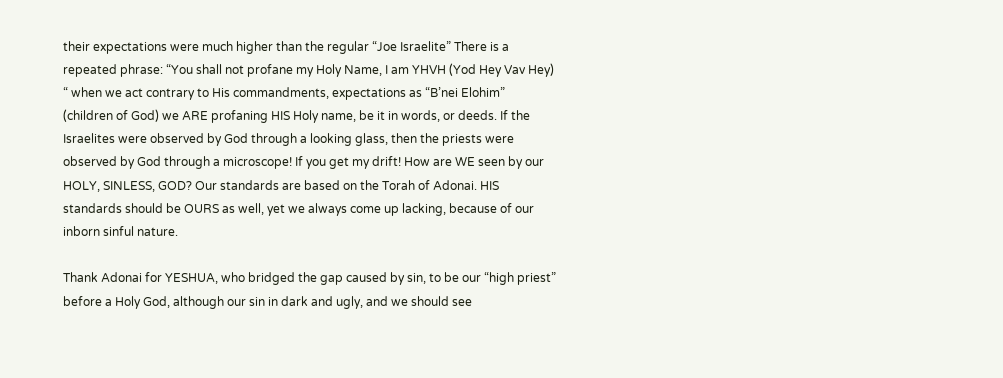their expectations were much higher than the regular “Joe Israelite” There is a repeated phrase: “You shall not profane my Holy Name, I am YHVH (Yod Hey Vav Hey) “ when we act contrary to His commandments, expectations as “B’nei Elohim” (children of God) we ARE profaning HIS Holy name, be it in words, or deeds. If the Israelites were observed by God through a looking glass, then the priests were observed by God through a microscope! If you get my drift! How are WE seen by our HOLY, SINLESS, GOD? Our standards are based on the Torah of Adonai. HIS standards should be OURS as well, yet we always come up lacking, because of our inborn sinful nature.

Thank Adonai for YESHUA, who bridged the gap caused by sin, to be our “high priest” before a Holy God, although our sin in dark and ugly, and we should see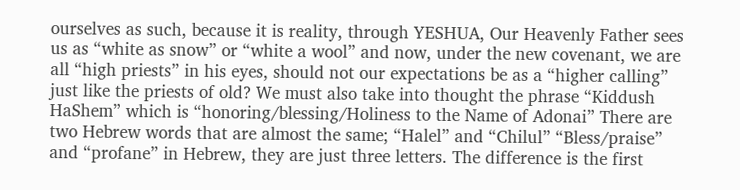ourselves as such, because it is reality, through YESHUA, Our Heavenly Father sees us as “white as snow” or “white a wool” and now, under the new covenant, we are all “high priests” in his eyes, should not our expectations be as a “higher calling” just like the priests of old? We must also take into thought the phrase “Kiddush HaShem” which is “honoring/blessing/Holiness to the Name of Adonai” There are two Hebrew words that are almost the same; “Halel” and “Chilul” “Bless/praise” and “profane” in Hebrew, they are just three letters. The difference is the first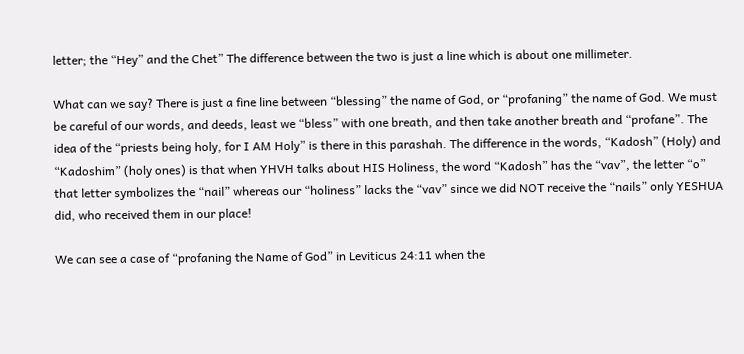letter; the “Hey” and the Chet” The difference between the two is just a line which is about one millimeter.

What can we say? There is just a fine line between “blessing” the name of God, or “profaning” the name of God. We must be careful of our words, and deeds, least we “bless” with one breath, and then take another breath and “profane”. The idea of the “priests being holy, for I AM Holy” is there in this parashah. The difference in the words, “Kadosh” (Holy) and “Kadoshim” (holy ones) is that when YHVH talks about HIS Holiness, the word “Kadosh” has the “vav”, the letter “o” that letter symbolizes the “nail” whereas our “holiness” lacks the “vav” since we did NOT receive the “nails” only YESHUA did, who received them in our place!

We can see a case of “profaning the Name of God” in Leviticus 24:11 when the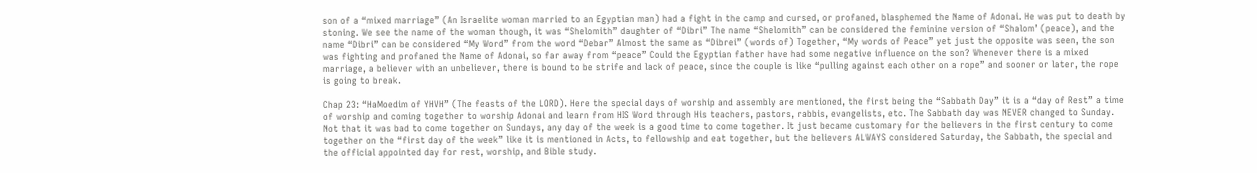son of a “mixed marriage” (An Israelite woman married to an Egyptian man) had a fight in the camp and cursed, or profaned, blasphemed the Name of Adonai. He was put to death by stoning. We see the name of the woman though, it was “Shelomith” daughter of “Dibri” The name “Shelomith” can be considered the feminine version of “Shalom’ (peace), and the name “Dibri” can be considered “My Word” from the word “Debar” Almost the same as “Dibrei” (words of) Together, “My words of Peace” yet just the opposite was seen, the son was fighting and profaned the Name of Adonai, so far away from “peace” Could the Egyptian father have had some negative influence on the son? Whenever there is a mixed marriage, a believer with an unbeliever, there is bound to be strife and lack of peace, since the couple is like “pulling against each other on a rope” and sooner or later, the rope is going to break.

Chap 23: “HaMoedim of YHVH” (The feasts of the LORD). Here the special days of worship and assembly are mentioned, the first being the “Sabbath Day” it is a “day of Rest” a time of worship and coming together to worship Adonai and learn from HIS Word through His teachers, pastors, rabbis, evangelists, etc. The Sabbath day was NEVER changed to Sunday. Not that it was bad to come together on Sundays, any day of the week is a good time to come together. It just became customary for the believers in the first century to come together on the “first day of the week” like it is mentioned in Acts, to fellowship and eat together, but the believers ALWAYS considered Saturday, the Sabbath, the special and the official appointed day for rest, worship, and Bible study.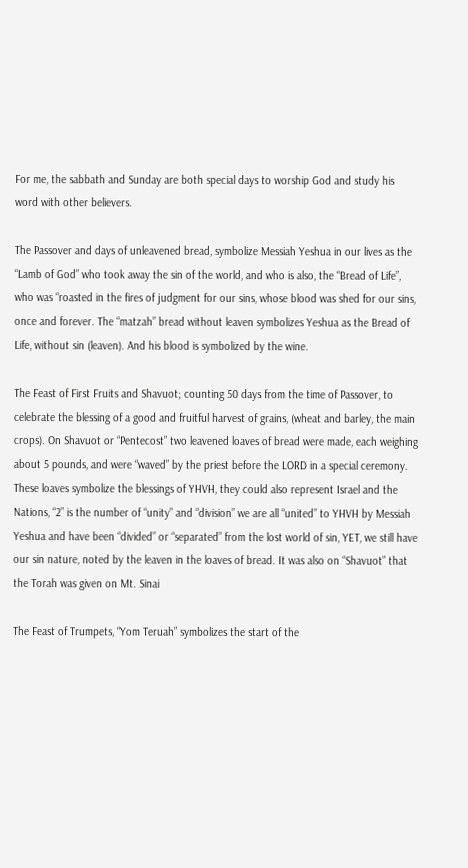For me, the sabbath and Sunday are both special days to worship God and study his word with other believers.

The Passover and days of unleavened bread, symbolize Messiah Yeshua in our lives as the “Lamb of God” who took away the sin of the world, and who is also, the “Bread of Life”, who was “roasted in the fires of judgment for our sins, whose blood was shed for our sins, once and forever. The “matzah” bread without leaven symbolizes Yeshua as the Bread of Life, without sin (leaven). And his blood is symbolized by the wine.

The Feast of First Fruits and Shavuot; counting 50 days from the time of Passover, to celebrate the blessing of a good and fruitful harvest of grains, (wheat and barley, the main crops). On Shavuot or “Pentecost” two leavened loaves of bread were made, each weighing about 5 pounds, and were “waved” by the priest before the LORD in a special ceremony. These loaves symbolize the blessings of YHVH, they could also represent Israel and the Nations, “2” is the number of “unity” and “division” we are all “united” to YHVH by Messiah Yeshua and have been “divided” or “separated” from the lost world of sin, YET, we still have our sin nature, noted by the leaven in the loaves of bread. It was also on “Shavuot” that the Torah was given on Mt. Sinai

The Feast of Trumpets, “Yom Teruah” symbolizes the start of the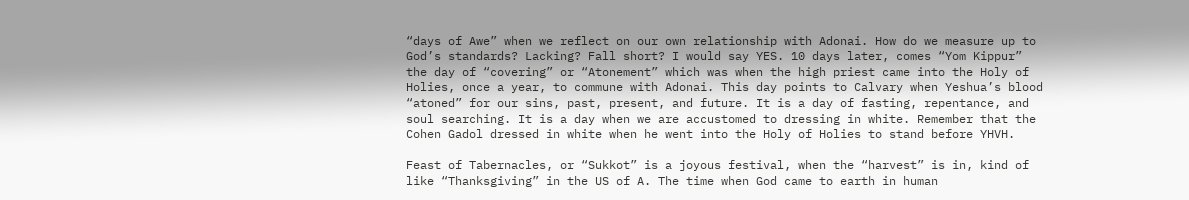“days of Awe” when we reflect on our own relationship with Adonai. How do we measure up to God’s standards? Lacking? Fall short? I would say YES. 10 days later, comes “Yom Kippur” the day of “covering” or “Atonement” which was when the high priest came into the Holy of Holies, once a year, to commune with Adonai. This day points to Calvary when Yeshua’s blood “atoned” for our sins, past, present, and future. It is a day of fasting, repentance, and soul searching. It is a day when we are accustomed to dressing in white. Remember that the Cohen Gadol dressed in white when he went into the Holy of Holies to stand before YHVH.

Feast of Tabernacles, or “Sukkot” is a joyous festival, when the “harvest” is in, kind of like “Thanksgiving” in the US of A. The time when God came to earth in human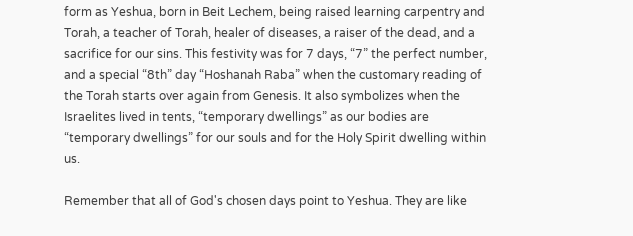form as Yeshua, born in Beit Lechem, being raised learning carpentry and Torah, a teacher of Torah, healer of diseases, a raiser of the dead, and a sacrifice for our sins. This festivity was for 7 days, “7” the perfect number, and a special “8th” day “Hoshanah Raba” when the customary reading of the Torah starts over again from Genesis. It also symbolizes when the Israelites lived in tents, “temporary dwellings” as our bodies are “temporary dwellings” for our souls and for the Holy Spirit dwelling within us.

Remember that all of God's chosen days point to Yeshua. They are like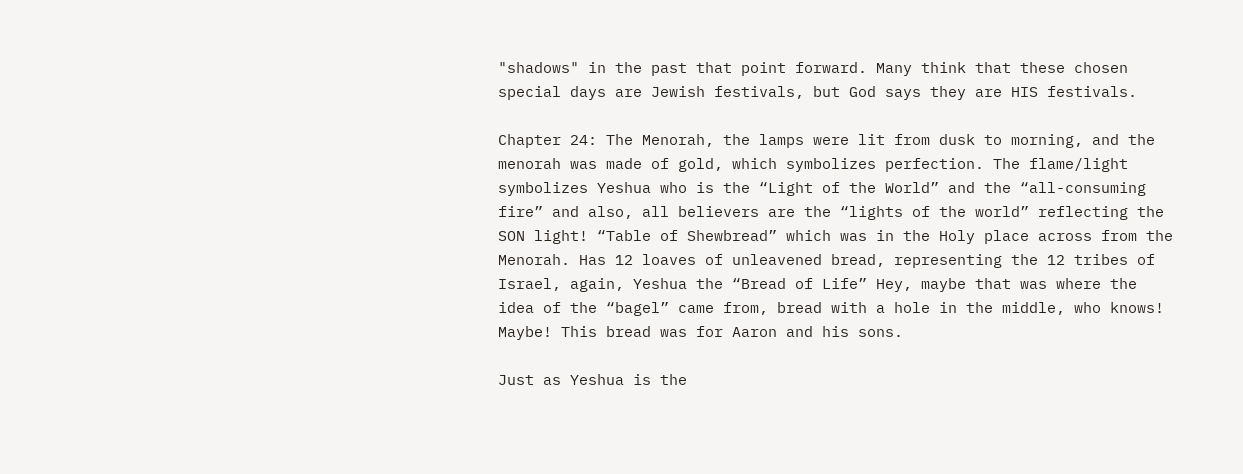"shadows" in the past that point forward. Many think that these chosen special days are Jewish festivals, but God says they are HIS festivals.

Chapter 24: The Menorah, the lamps were lit from dusk to morning, and the menorah was made of gold, which symbolizes perfection. The flame/light symbolizes Yeshua who is the “Light of the World” and the “all-consuming fire” and also, all believers are the “lights of the world” reflecting the SON light! “Table of Shewbread” which was in the Holy place across from the Menorah. Has 12 loaves of unleavened bread, representing the 12 tribes of Israel, again, Yeshua the “Bread of Life” Hey, maybe that was where the idea of the “bagel” came from, bread with a hole in the middle, who knows! Maybe! This bread was for Aaron and his sons.

Just as Yeshua is the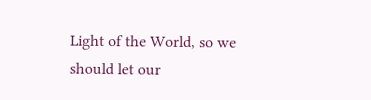Light of the World, so we should let our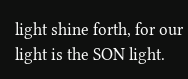light shine forth, for our light is the SON light.